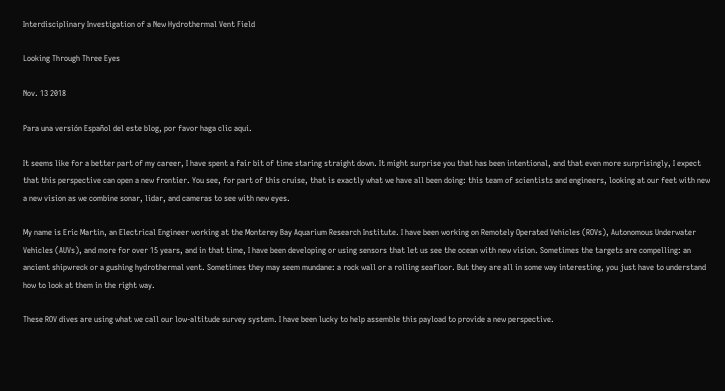Interdisciplinary Investigation of a New Hydrothermal Vent Field

Looking Through Three Eyes

Nov. 13 2018

Para una versión Español del este blog, por favor haga clic aquí.

It seems like for a better part of my career, I have spent a fair bit of time staring straight down. It might surprise you that has been intentional, and that even more surprisingly, I expect that this perspective can open a new frontier. You see, for part of this cruise, that is exactly what we have all been doing: this team of scientists and engineers, looking at our feet with new a new vision as we combine sonar, lidar, and cameras to see with new eyes.

My name is Eric Martin, an Electrical Engineer working at the Monterey Bay Aquarium Research Institute. I have been working on Remotely Operated Vehicles (ROVs), Autonomous Underwater Vehicles (AUVs), and more for over 15 years, and in that time, I have been developing or using sensors that let us see the ocean with new vision. Sometimes the targets are compelling: an ancient shipwreck or a gushing hydrothermal vent. Sometimes they may seem mundane: a rock wall or a rolling seafloor. But they are all in some way interesting, you just have to understand how to look at them in the right way.

These ROV dives are using what we call our low-altitude survey system. I have been lucky to help assemble this payload to provide a new perspective.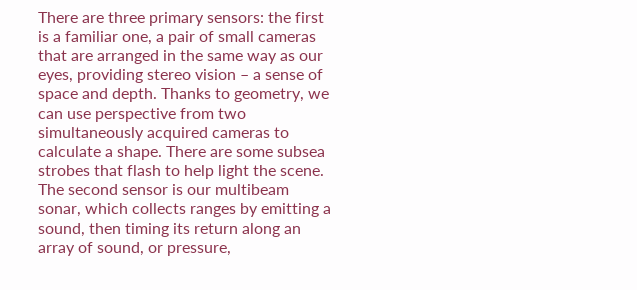There are three primary sensors: the first is a familiar one, a pair of small cameras that are arranged in the same way as our eyes, providing stereo vision – a sense of space and depth. Thanks to geometry, we can use perspective from two simultaneously acquired cameras to calculate a shape. There are some subsea strobes that flash to help light the scene. The second sensor is our multibeam sonar, which collects ranges by emitting a sound, then timing its return along an array of sound, or pressure,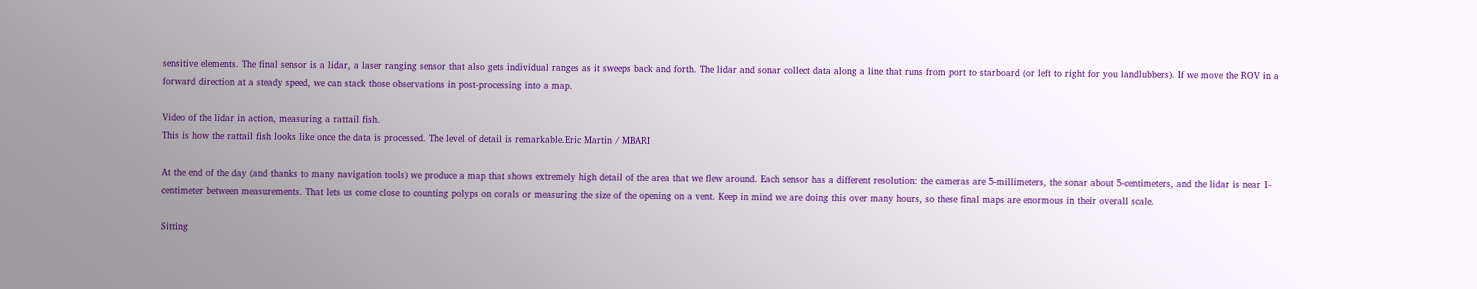sensitive elements. The final sensor is a lidar, a laser ranging sensor that also gets individual ranges as it sweeps back and forth. The lidar and sonar collect data along a line that runs from port to starboard (or left to right for you landlubbers). If we move the ROV in a forward direction at a steady speed, we can stack those observations in post-processing into a map.

Video of the lidar in action, measuring a rattail fish.
This is how the rattail fish looks like once the data is processed. The level of detail is remarkable.Eric Martin / MBARI

At the end of the day (and thanks to many navigation tools) we produce a map that shows extremely high detail of the area that we flew around. Each sensor has a different resolution: the cameras are 5-millimeters, the sonar about 5-centimeters, and the lidar is near 1-centimeter between measurements. That lets us come close to counting polyps on corals or measuring the size of the opening on a vent. Keep in mind we are doing this over many hours, so these final maps are enormous in their overall scale.

Sitting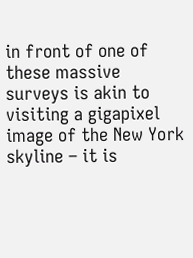in front of one of these massive surveys is akin to visiting a gigapixel image of the New York skyline – it is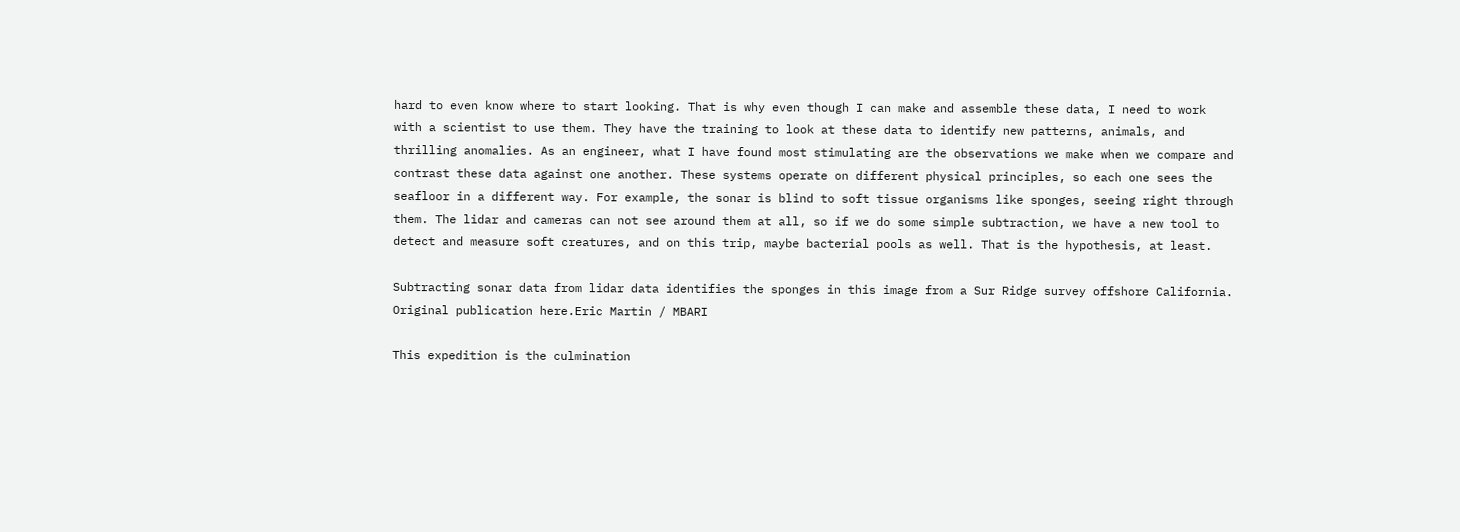hard to even know where to start looking. That is why even though I can make and assemble these data, I need to work with a scientist to use them. They have the training to look at these data to identify new patterns, animals, and thrilling anomalies. As an engineer, what I have found most stimulating are the observations we make when we compare and contrast these data against one another. These systems operate on different physical principles, so each one sees the seafloor in a different way. For example, the sonar is blind to soft tissue organisms like sponges, seeing right through them. The lidar and cameras can not see around them at all, so if we do some simple subtraction, we have a new tool to detect and measure soft creatures, and on this trip, maybe bacterial pools as well. That is the hypothesis, at least.

Subtracting sonar data from lidar data identifies the sponges in this image from a Sur Ridge survey offshore California. Original publication here.Eric Martin / MBARI

This expedition is the culmination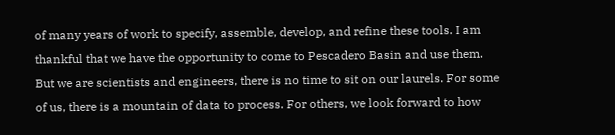of many years of work to specify, assemble, develop, and refine these tools. I am thankful that we have the opportunity to come to Pescadero Basin and use them. But we are scientists and engineers, there is no time to sit on our laurels. For some of us, there is a mountain of data to process. For others, we look forward to how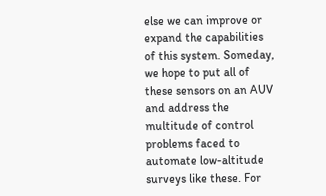else we can improve or expand the capabilities of this system. Someday, we hope to put all of these sensors on an AUV and address the multitude of control problems faced to automate low-altitude surveys like these. For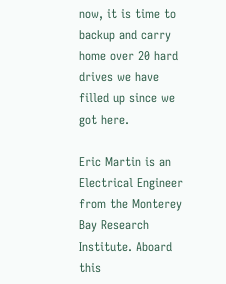now, it is time to backup and carry home over 20 hard drives we have filled up since we got here.

Eric Martin is an Electrical Engineer from the Monterey Bay Research Institute. Aboard this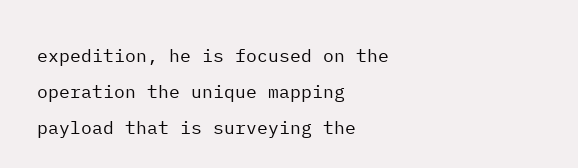expedition, he is focused on the operation the unique mapping payload that is surveying the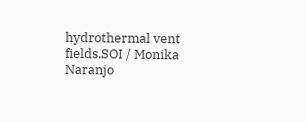hydrothermal vent fields.SOI / Monika Naranjo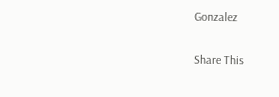Gonzalez

Share This